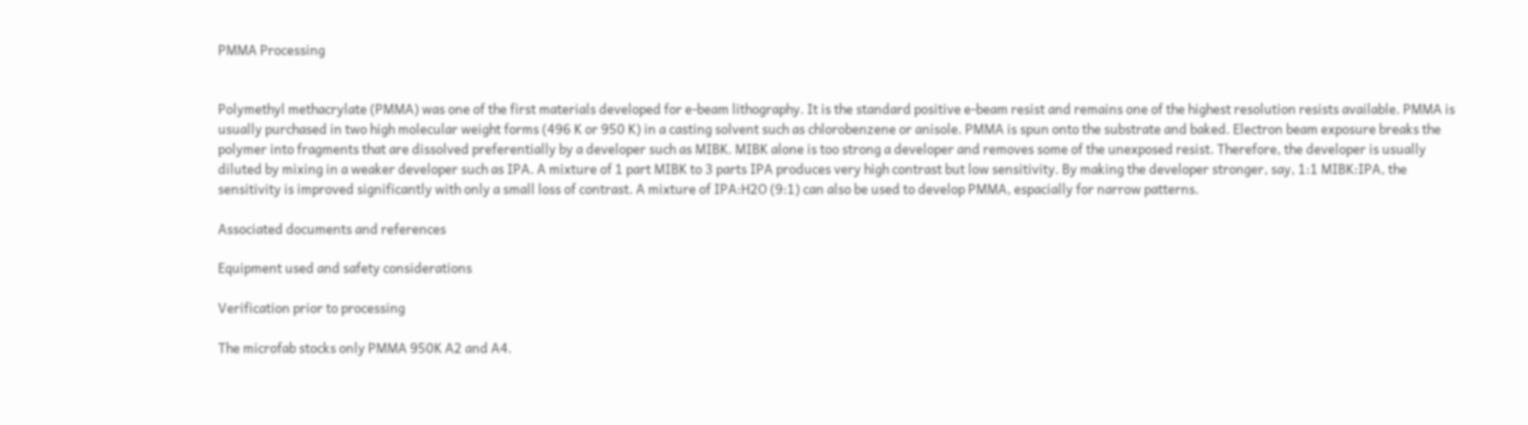PMMA Processing


Polymethyl methacrylate (PMMA) was one of the first materials developed for e-beam lithography. It is the standard positive e-beam resist and remains one of the highest resolution resists available. PMMA is usually purchased in two high molecular weight forms (496 K or 950 K) in a casting solvent such as chlorobenzene or anisole. PMMA is spun onto the substrate and baked. Electron beam exposure breaks the polymer into fragments that are dissolved preferentially by a developer such as MIBK. MIBK alone is too strong a developer and removes some of the unexposed resist. Therefore, the developer is usually diluted by mixing in a weaker developer such as IPA. A mixture of 1 part MIBK to 3 parts IPA produces very high contrast but low sensitivity. By making the developer stronger, say, 1:1 MIBK:IPA, the sensitivity is improved significantly with only a small loss of contrast. A mixture of IPA:H2O (9:1) can also be used to develop PMMA, espacially for narrow patterns.

Associated documents and references

Equipment used and safety considerations

Verification prior to processing

The microfab stocks only PMMA 950K A2 and A4.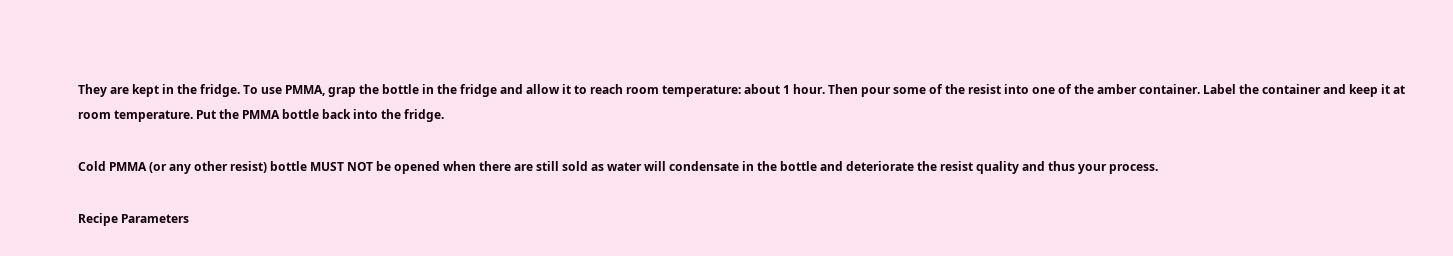They are kept in the fridge. To use PMMA, grap the bottle in the fridge and allow it to reach room temperature: about 1 hour. Then pour some of the resist into one of the amber container. Label the container and keep it at room temperature. Put the PMMA bottle back into the fridge.

Cold PMMA (or any other resist) bottle MUST NOT be opened when there are still sold as water will condensate in the bottle and deteriorate the resist quality and thus your process.

Recipe Parameters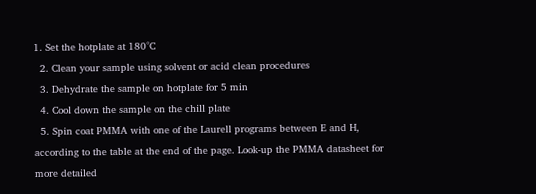1. Set the hotplate at 180°C
  2. Clean your sample using solvent or acid clean procedures
  3. Dehydrate the sample on hotplate for 5 min
  4. Cool down the sample on the chill plate
  5. Spin coat PMMA with one of the Laurell programs between E and H, according to the table at the end of the page. Look-up the PMMA datasheet for more detailed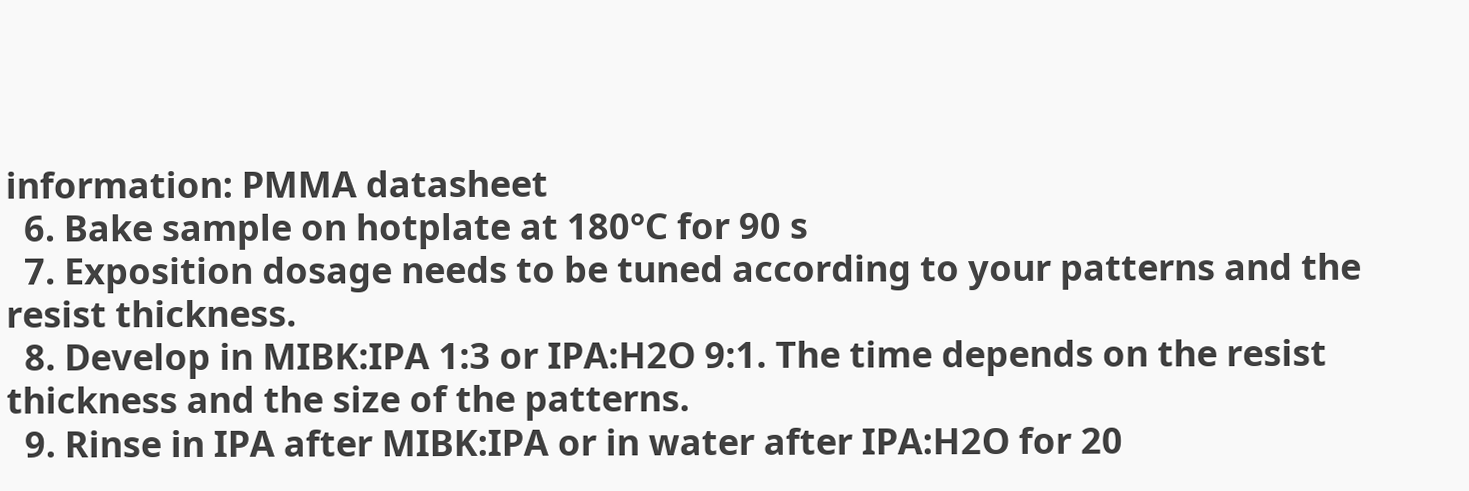information: PMMA datasheet
  6. Bake sample on hotplate at 180°C for 90 s
  7. Exposition dosage needs to be tuned according to your patterns and the resist thickness.
  8. Develop in MIBK:IPA 1:3 or IPA:H2O 9:1. The time depends on the resist thickness and the size of the patterns.
  9. Rinse in IPA after MIBK:IPA or in water after IPA:H2O for 20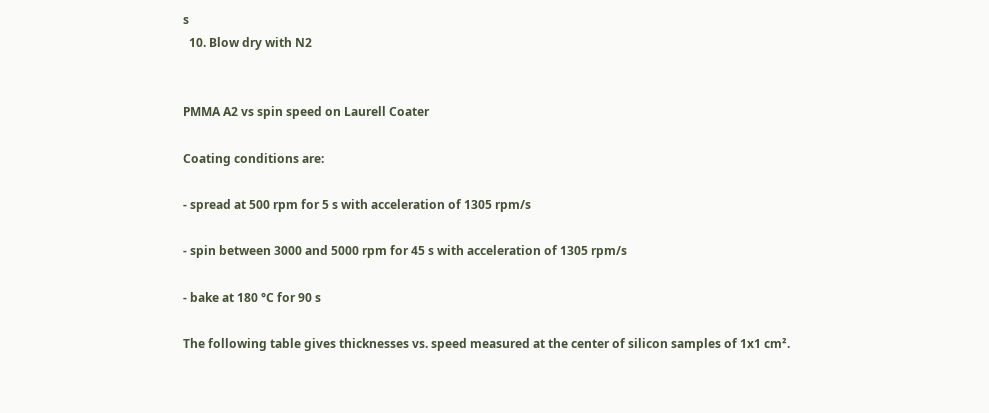s
  10. Blow dry with N2


PMMA A2 vs spin speed on Laurell Coater

Coating conditions are:

- spread at 500 rpm for 5 s with acceleration of 1305 rpm/s

- spin between 3000 and 5000 rpm for 45 s with acceleration of 1305 rpm/s

- bake at 180 °C for 90 s

The following table gives thicknesses vs. speed measured at the center of silicon samples of 1x1 cm².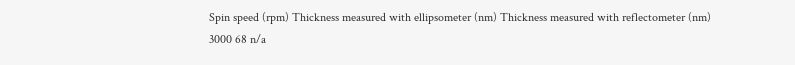Spin speed (rpm) Thickness measured with ellipsometer (nm) Thickness measured with reflectometer (nm)
3000 68 n/a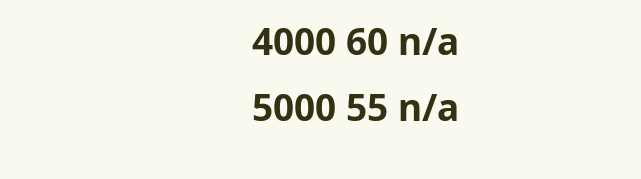4000 60 n/a
5000 55 n/a